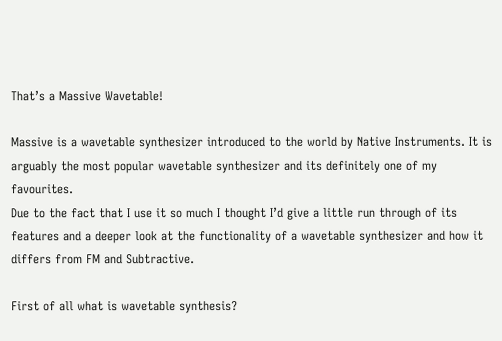That’s a Massive Wavetable!

Massive is a wavetable synthesizer introduced to the world by Native Instruments. It is arguably the most popular wavetable synthesizer and its definitely one of my favourites.
Due to the fact that I use it so much I thought I’d give a little run through of its features and a deeper look at the functionality of a wavetable synthesizer and how it differs from FM and Subtractive.

First of all what is wavetable synthesis?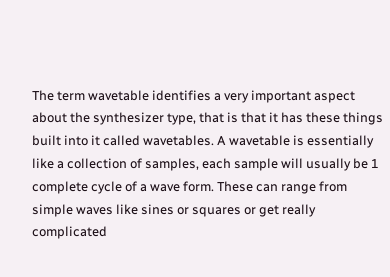The term wavetable identifies a very important aspect about the synthesizer type, that is that it has these things built into it called wavetables. A wavetable is essentially like a collection of samples, each sample will usually be 1 complete cycle of a wave form. These can range from simple waves like sines or squares or get really complicated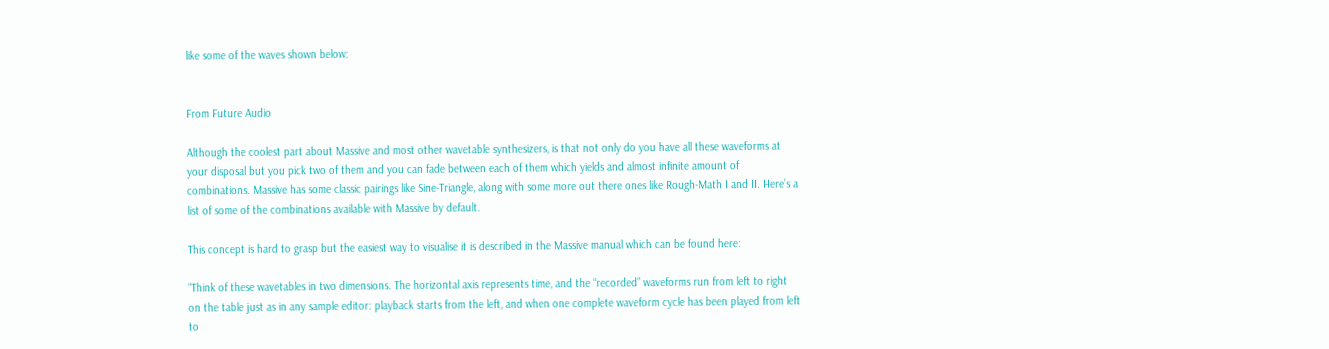like some of the waves shown below:


From Future Audio

Although the coolest part about Massive and most other wavetable synthesizers, is that not only do you have all these waveforms at your disposal but you pick two of them and you can fade between each of them which yields and almost infinite amount of combinations. Massive has some classic pairings like Sine-Triangle, along with some more out there ones like Rough-Math I and II. Here’s a list of some of the combinations available with Massive by default.

This concept is hard to grasp but the easiest way to visualise it is described in the Massive manual which can be found here:

“Think of these wavetables in two dimensions. The horizontal axis represents time, and the “recorded” waveforms run from left to right on the table just as in any sample editor: playback starts from the left, and when one complete waveform cycle has been played from left to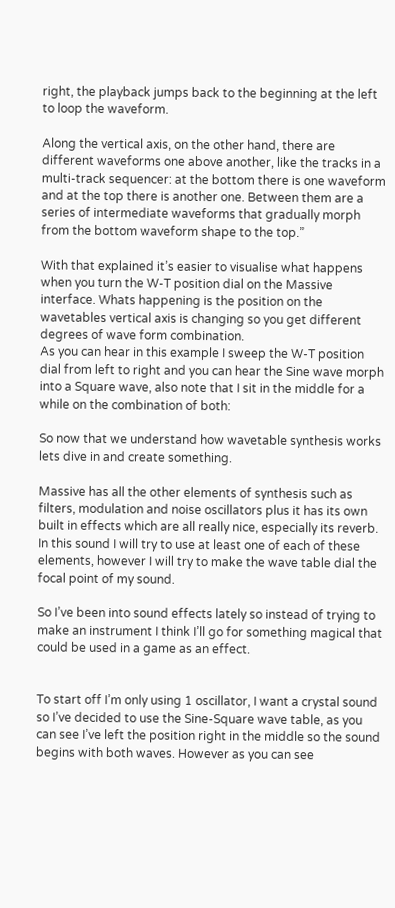right, the playback jumps back to the beginning at the left to loop the waveform.

Along the vertical axis, on the other hand, there are different waveforms one above another, like the tracks in a multi-track sequencer: at the bottom there is one waveform and at the top there is another one. Between them are a series of intermediate waveforms that gradually morph from the bottom waveform shape to the top.”

With that explained it’s easier to visualise what happens when you turn the W-T position dial on the Massive interface. Whats happening is the position on the wavetables vertical axis is changing so you get different degrees of wave form combination.
As you can hear in this example I sweep the W-T position dial from left to right and you can hear the Sine wave morph into a Square wave, also note that I sit in the middle for a while on the combination of both:

So now that we understand how wavetable synthesis works lets dive in and create something.

Massive has all the other elements of synthesis such as filters, modulation and noise oscillators plus it has its own built in effects which are all really nice, especially its reverb. In this sound I will try to use at least one of each of these elements, however I will try to make the wave table dial the focal point of my sound.

So I’ve been into sound effects lately so instead of trying to make an instrument I think I’ll go for something magical that could be used in a game as an effect.


To start off I’m only using 1 oscillator, I want a crystal sound so I’ve decided to use the Sine-Square wave table, as you can see I’ve left the position right in the middle so the sound begins with both waves. However as you can see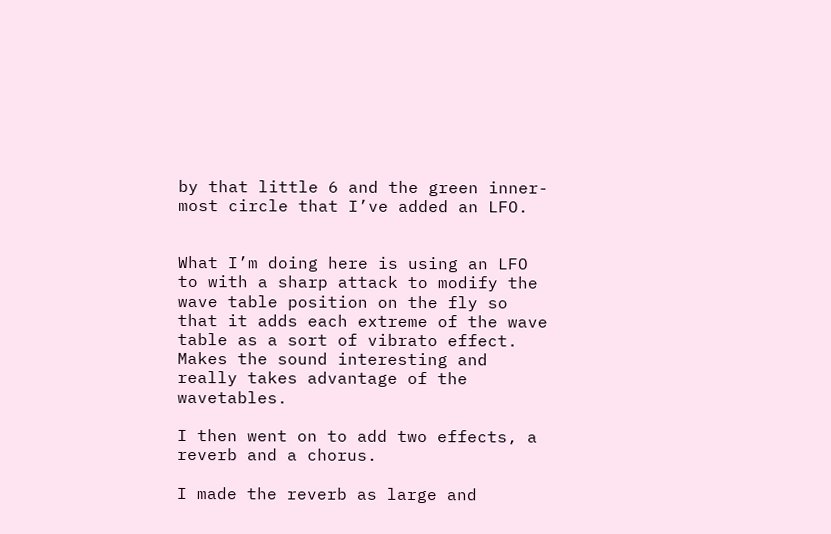by that little 6 and the green inner-most circle that I’ve added an LFO.


What I’m doing here is using an LFO to with a sharp attack to modify the wave table position on the fly so that it adds each extreme of the wave table as a sort of vibrato effect. Makes the sound interesting and really takes advantage of the wavetables.

I then went on to add two effects, a reverb and a chorus.

I made the reverb as large and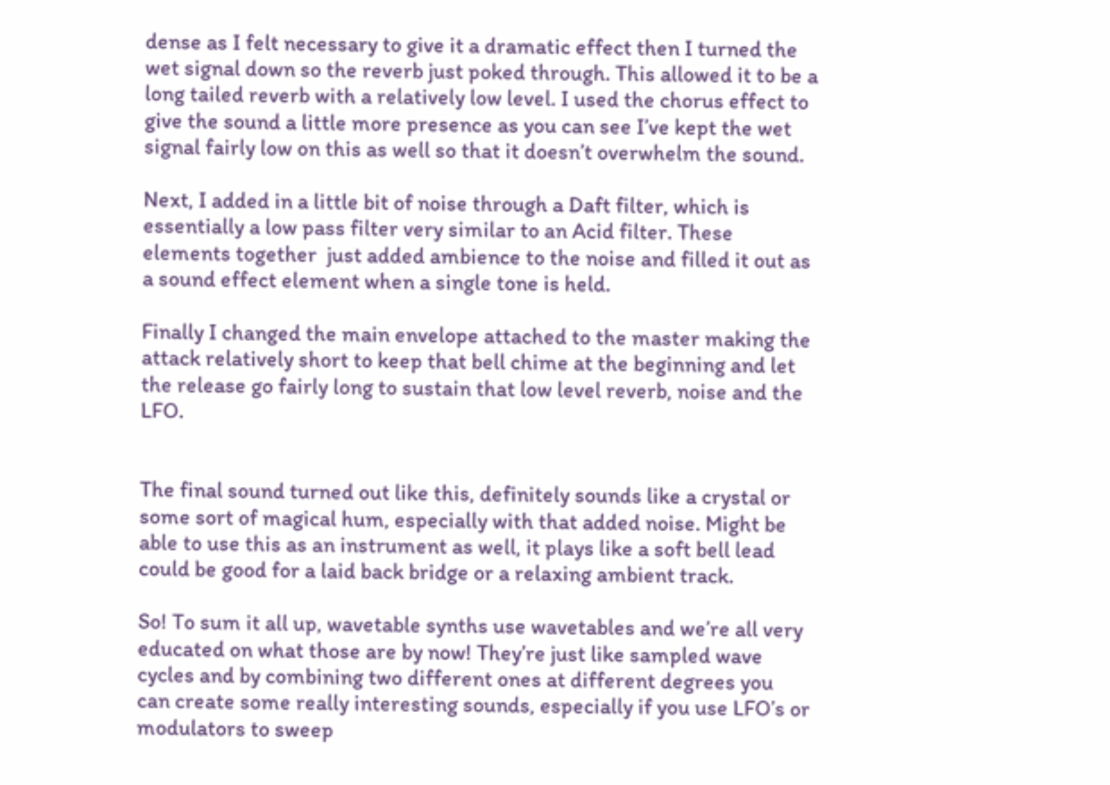dense as I felt necessary to give it a dramatic effect then I turned the wet signal down so the reverb just poked through. This allowed it to be a long tailed reverb with a relatively low level. I used the chorus effect to give the sound a little more presence as you can see I’ve kept the wet signal fairly low on this as well so that it doesn’t overwhelm the sound.

Next, I added in a little bit of noise through a Daft filter, which is essentially a low pass filter very similar to an Acid filter. These elements together  just added ambience to the noise and filled it out as a sound effect element when a single tone is held.

Finally I changed the main envelope attached to the master making the attack relatively short to keep that bell chime at the beginning and let the release go fairly long to sustain that low level reverb, noise and the LFO.


The final sound turned out like this, definitely sounds like a crystal or some sort of magical hum, especially with that added noise. Might be able to use this as an instrument as well, it plays like a soft bell lead could be good for a laid back bridge or a relaxing ambient track.

So! To sum it all up, wavetable synths use wavetables and we’re all very educated on what those are by now! They’re just like sampled wave cycles and by combining two different ones at different degrees you can create some really interesting sounds, especially if you use LFO’s or modulators to sweep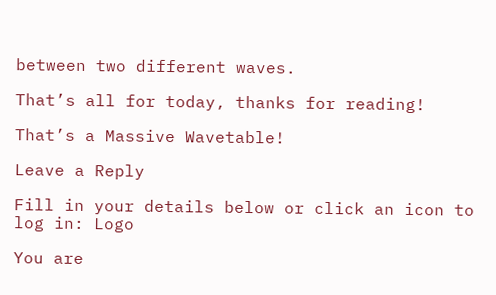between two different waves.

That’s all for today, thanks for reading!

That’s a Massive Wavetable!

Leave a Reply

Fill in your details below or click an icon to log in: Logo

You are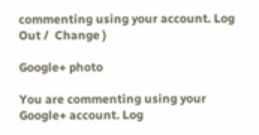commenting using your account. Log Out /  Change )

Google+ photo

You are commenting using your Google+ account. Log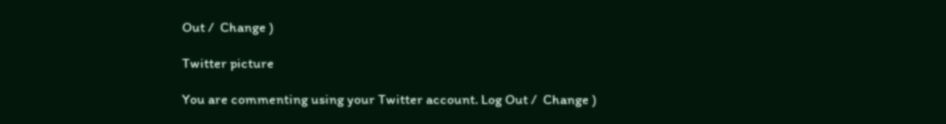Out /  Change )

Twitter picture

You are commenting using your Twitter account. Log Out /  Change )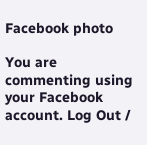Facebook photo

You are commenting using your Facebook account. Log Out /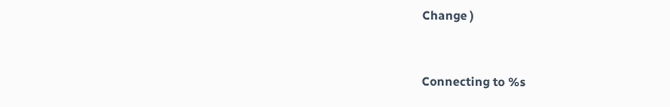Change )


Connecting to %s